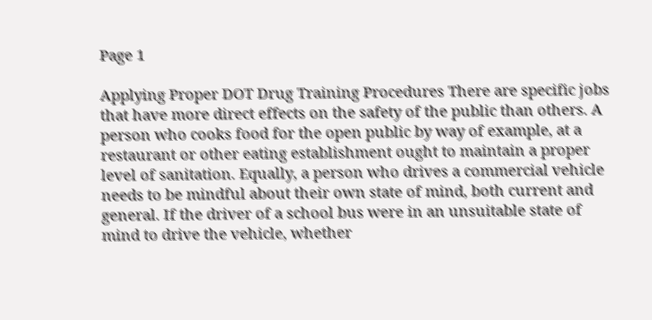Page 1

Applying Proper DOT Drug Training Procedures There are specific jobs that have more direct effects on the safety of the public than others. A person who cooks food for the open public by way of example, at a restaurant or other eating establishment ought to maintain a proper level of sanitation. Equally, a person who drives a commercial vehicle needs to be mindful about their own state of mind, both current and general. If the driver of a school bus were in an unsuitable state of mind to drive the vehicle, whether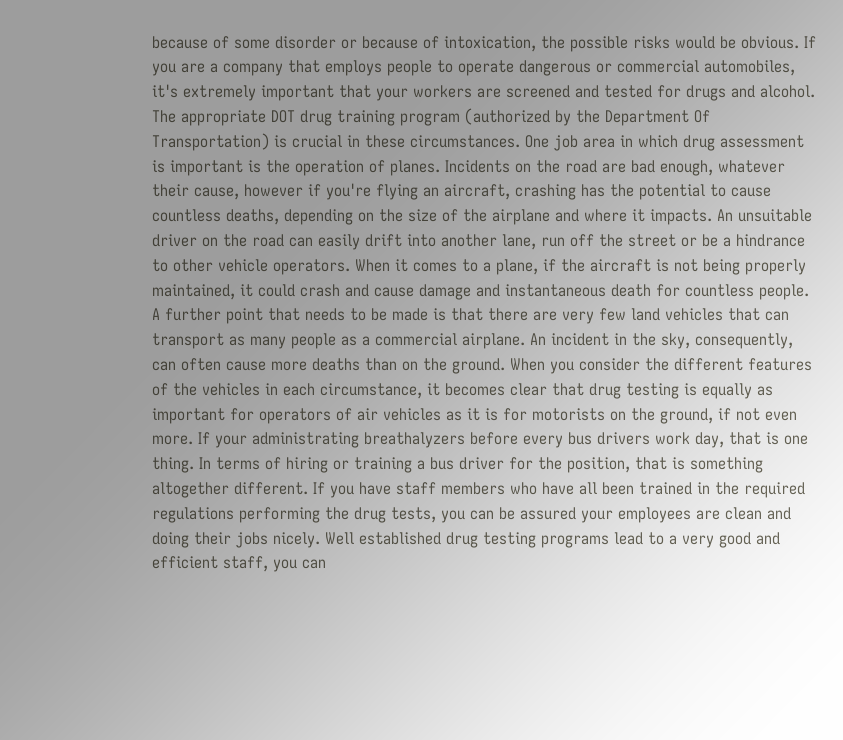because of some disorder or because of intoxication, the possible risks would be obvious. If you are a company that employs people to operate dangerous or commercial automobiles, it's extremely important that your workers are screened and tested for drugs and alcohol. The appropriate DOT drug training program (authorized by the Department Of Transportation) is crucial in these circumstances. One job area in which drug assessment is important is the operation of planes. Incidents on the road are bad enough, whatever their cause, however if you're flying an aircraft, crashing has the potential to cause countless deaths, depending on the size of the airplane and where it impacts. An unsuitable driver on the road can easily drift into another lane, run off the street or be a hindrance to other vehicle operators. When it comes to a plane, if the aircraft is not being properly maintained, it could crash and cause damage and instantaneous death for countless people. A further point that needs to be made is that there are very few land vehicles that can transport as many people as a commercial airplane. An incident in the sky, consequently, can often cause more deaths than on the ground. When you consider the different features of the vehicles in each circumstance, it becomes clear that drug testing is equally as important for operators of air vehicles as it is for motorists on the ground, if not even more. If your administrating breathalyzers before every bus drivers work day, that is one thing. In terms of hiring or training a bus driver for the position, that is something altogether different. If you have staff members who have all been trained in the required regulations performing the drug tests, you can be assured your employees are clean and doing their jobs nicely. Well established drug testing programs lead to a very good and efficient staff, you can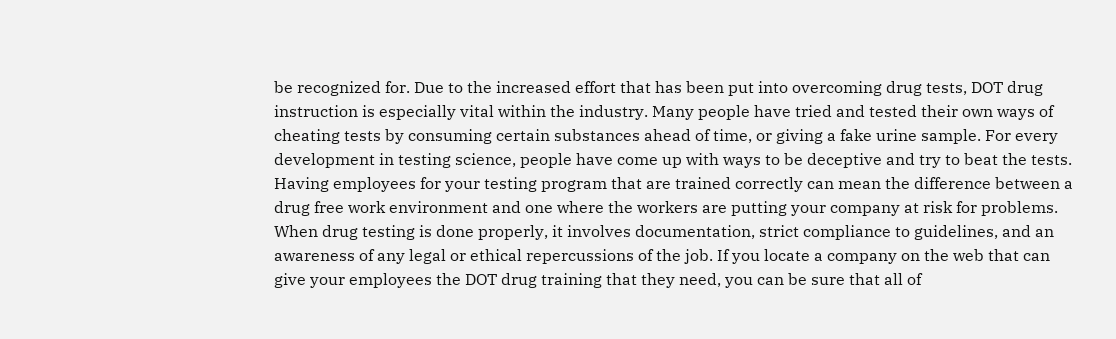be recognized for. Due to the increased effort that has been put into overcoming drug tests, DOT drug instruction is especially vital within the industry. Many people have tried and tested their own ways of cheating tests by consuming certain substances ahead of time, or giving a fake urine sample. For every development in testing science, people have come up with ways to be deceptive and try to beat the tests. Having employees for your testing program that are trained correctly can mean the difference between a drug free work environment and one where the workers are putting your company at risk for problems. When drug testing is done properly, it involves documentation, strict compliance to guidelines, and an awareness of any legal or ethical repercussions of the job. If you locate a company on the web that can give your employees the DOT drug training that they need, you can be sure that all of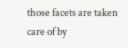those facets are taken care of by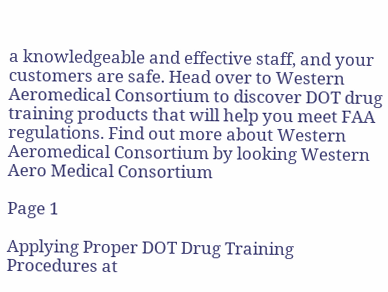a knowledgeable and effective staff, and your customers are safe. Head over to Western Aeromedical Consortium to discover DOT drug training products that will help you meet FAA regulations. Find out more about Western Aeromedical Consortium by looking Western Aero Medical Consortium

Page 1

Applying Proper DOT Drug Training Procedures at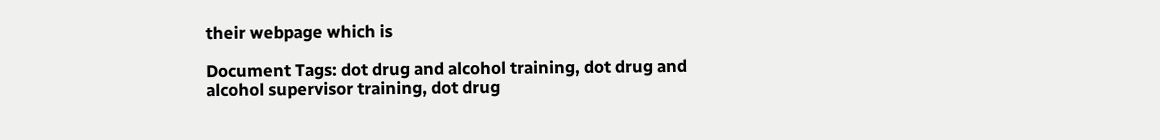their webpage which is

Document Tags: dot drug and alcohol training, dot drug and alcohol supervisor training, dot drug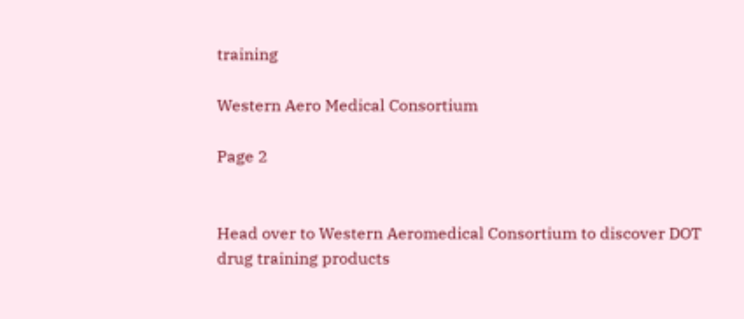training

Western Aero Medical Consortium

Page 2


Head over to Western Aeromedical Consortium to discover DOT drug training products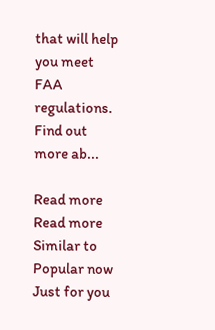that will help you meet FAA regulations. Find out more ab...

Read more
Read more
Similar to
Popular now
Just for you